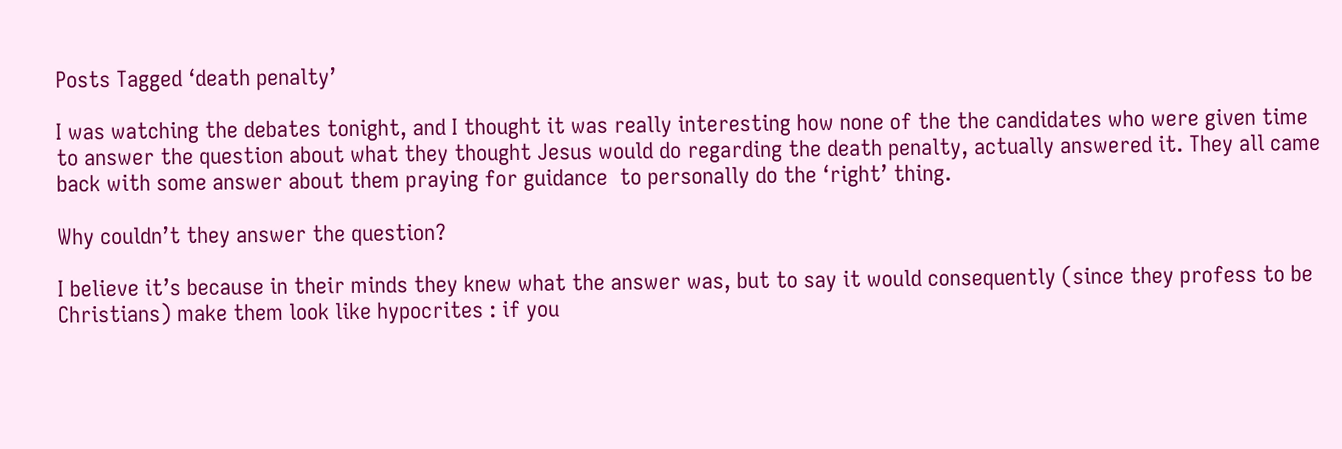Posts Tagged ‘death penalty’

I was watching the debates tonight, and I thought it was really interesting how none of the the candidates who were given time to answer the question about what they thought Jesus would do regarding the death penalty, actually answered it. They all came back with some answer about them praying for guidance  to personally do the ‘right’ thing.

Why couldn’t they answer the question?

I believe it’s because in their minds they knew what the answer was, but to say it would consequently (since they profess to be Christians) make them look like hypocrites : if you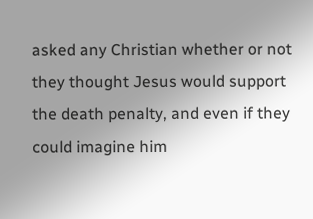asked any Christian whether or not they thought Jesus would support the death penalty, and even if they could imagine him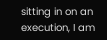sitting in on an execution, I am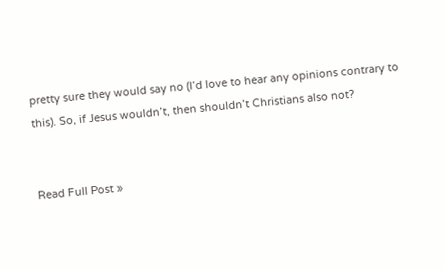pretty sure they would say no (I’d love to hear any opinions contrary to this). So, if Jesus wouldn’t, then shouldn’t Christians also not?


Read Full Post »